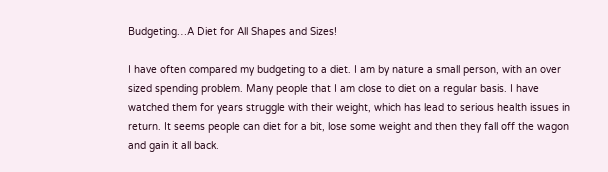Budgeting…A Diet for All Shapes and Sizes!

I have often compared my budgeting to a diet. I am by nature a small person, with an over sized spending problem. Many people that I am close to diet on a regular basis. I have watched them for years struggle with their weight, which has lead to serious health issues in return. It seems people can diet for a bit, lose some weight and then they fall off the wagon and gain it all back.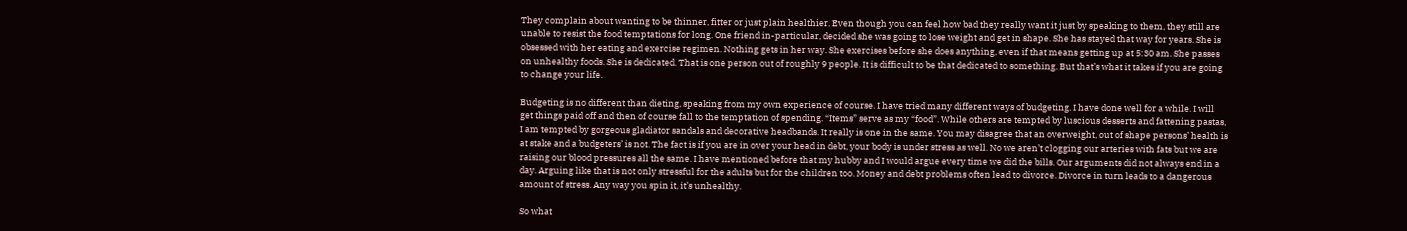They complain about wanting to be thinner, fitter or just plain healthier. Even though you can feel how bad they really want it just by speaking to them, they still are unable to resist the food temptations for long. One friend in-particular, decided she was going to lose weight and get in shape. She has stayed that way for years. She is obsessed with her eating and exercise regimen. Nothing gets in her way. She exercises before she does anything, even if that means getting up at 5:30 am. She passes on unhealthy foods. She is dedicated. That is one person out of roughly 9 people. It is difficult to be that dedicated to something. But that’s what it takes if you are going to change your life.

Budgeting is no different than dieting, speaking from my own experience of course. I have tried many different ways of budgeting. I have done well for a while. I will get things paid off and then of course fall to the temptation of spending. “Items” serve as my “food”. While others are tempted by luscious desserts and fattening pastas, I am tempted by gorgeous gladiator sandals and decorative headbands. It really is one in the same. You may disagree that an overweight, out of shape persons’ health is at stake and a budgeters’ is not. The fact is if you are in over your head in debt, your body is under stress as well. No we aren’t clogging our arteries with fats but we are raising our blood pressures all the same. I have mentioned before that my hubby and I would argue every time we did the bills. Our arguments did not always end in a day. Arguing like that is not only stressful for the adults but for the children too. Money and debt problems often lead to divorce. Divorce in turn leads to a dangerous amount of stress. Any way you spin it, it’s unhealthy.

So what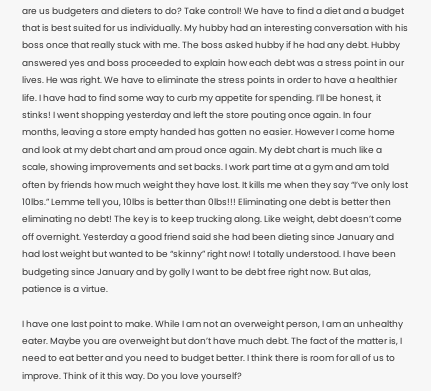are us budgeters and dieters to do? Take control! We have to find a diet and a budget that is best suited for us individually. My hubby had an interesting conversation with his boss once that really stuck with me. The boss asked hubby if he had any debt. Hubby answered yes and boss proceeded to explain how each debt was a stress point in our lives. He was right. We have to eliminate the stress points in order to have a healthier life. I have had to find some way to curb my appetite for spending. I’ll be honest, it stinks! I went shopping yesterday and left the store pouting once again. In four months, leaving a store empty handed has gotten no easier. However I come home and look at my debt chart and am proud once again. My debt chart is much like a scale, showing improvements and set backs. I work part time at a gym and am told often by friends how much weight they have lost. It kills me when they say “I’ve only lost 10lbs.” Lemme tell you, 10lbs is better than 0lbs!!! Eliminating one debt is better then eliminating no debt! The key is to keep trucking along. Like weight, debt doesn’t come off overnight. Yesterday a good friend said she had been dieting since January and had lost weight but wanted to be “skinny” right now! I totally understood. I have been budgeting since January and by golly I want to be debt free right now. But alas, patience is a virtue.

I have one last point to make. While I am not an overweight person, I am an unhealthy eater. Maybe you are overweight but don’t have much debt. The fact of the matter is, I need to eat better and you need to budget better. I think there is room for all of us to improve. Think of it this way. Do you love yourself?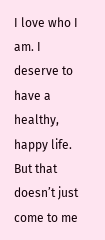I love who I am. I deserve to have a healthy, happy life. But that doesn’t just come to me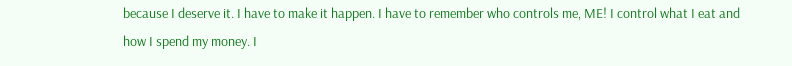because I deserve it. I have to make it happen. I have to remember who controls me, ME! I control what I eat and how I spend my money. I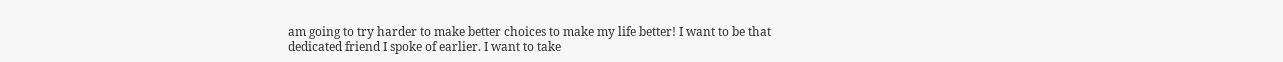am going to try harder to make better choices to make my life better! I want to be that dedicated friend I spoke of earlier. I want to take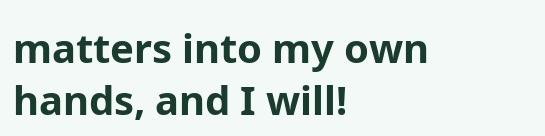matters into my own hands, and I will!